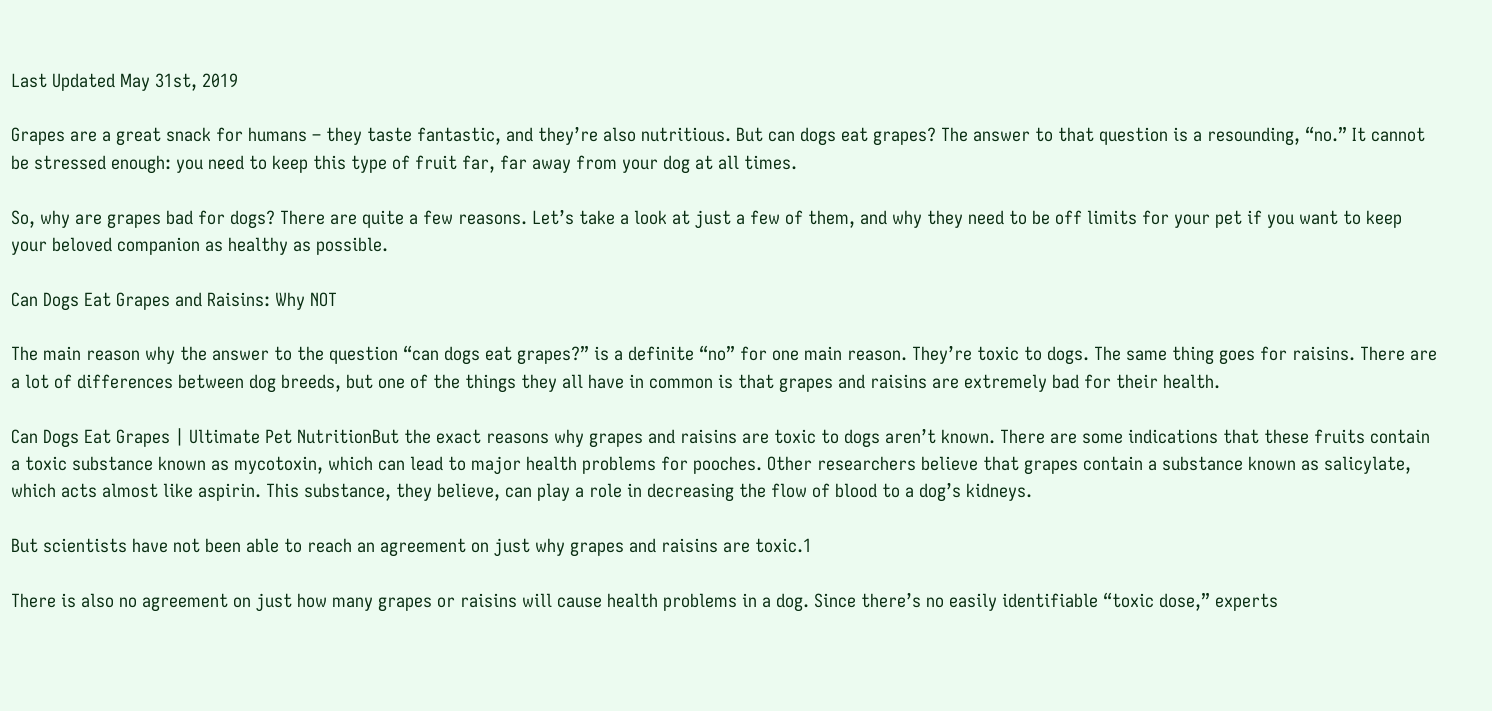Last Updated May 31st, 2019

Grapes are a great snack for humans – they taste fantastic, and they’re also nutritious. But can dogs eat grapes? The answer to that question is a resounding, “no.” It cannot be stressed enough: you need to keep this type of fruit far, far away from your dog at all times.

So, why are grapes bad for dogs? There are quite a few reasons. Let’s take a look at just a few of them, and why they need to be off limits for your pet if you want to keep your beloved companion as healthy as possible.

Can Dogs Eat Grapes and Raisins: Why NOT

The main reason why the answer to the question “can dogs eat grapes?” is a definite “no” for one main reason. They’re toxic to dogs. The same thing goes for raisins. There are a lot of differences between dog breeds, but one of the things they all have in common is that grapes and raisins are extremely bad for their health.

Can Dogs Eat Grapes | Ultimate Pet NutritionBut the exact reasons why grapes and raisins are toxic to dogs aren’t known. There are some indications that these fruits contain a toxic substance known as mycotoxin, which can lead to major health problems for pooches. Other researchers believe that grapes contain a substance known as salicylate, which acts almost like aspirin. This substance, they believe, can play a role in decreasing the flow of blood to a dog’s kidneys.

But scientists have not been able to reach an agreement on just why grapes and raisins are toxic.1

There is also no agreement on just how many grapes or raisins will cause health problems in a dog. Since there’s no easily identifiable “toxic dose,” experts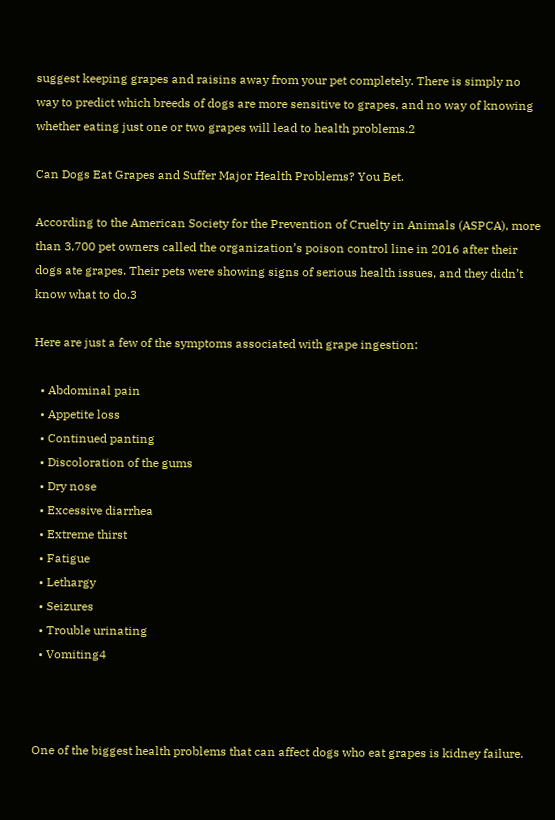suggest keeping grapes and raisins away from your pet completely. There is simply no way to predict which breeds of dogs are more sensitive to grapes, and no way of knowing whether eating just one or two grapes will lead to health problems.2

Can Dogs Eat Grapes and Suffer Major Health Problems? You Bet.

According to the American Society for the Prevention of Cruelty in Animals (ASPCA), more than 3,700 pet owners called the organization’s poison control line in 2016 after their dogs ate grapes. Their pets were showing signs of serious health issues, and they didn’t know what to do.3

Here are just a few of the symptoms associated with grape ingestion:

  • Abdominal pain
  • Appetite loss
  • Continued panting
  • Discoloration of the gums
  • Dry nose
  • Excessive diarrhea
  • Extreme thirst
  • Fatigue
  • Lethargy
  • Seizures
  • Trouble urinating
  • Vomiting4



One of the biggest health problems that can affect dogs who eat grapes is kidney failure.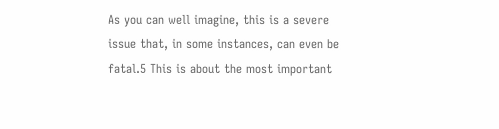As you can well imagine, this is a severe issue that, in some instances, can even be fatal.5 This is about the most important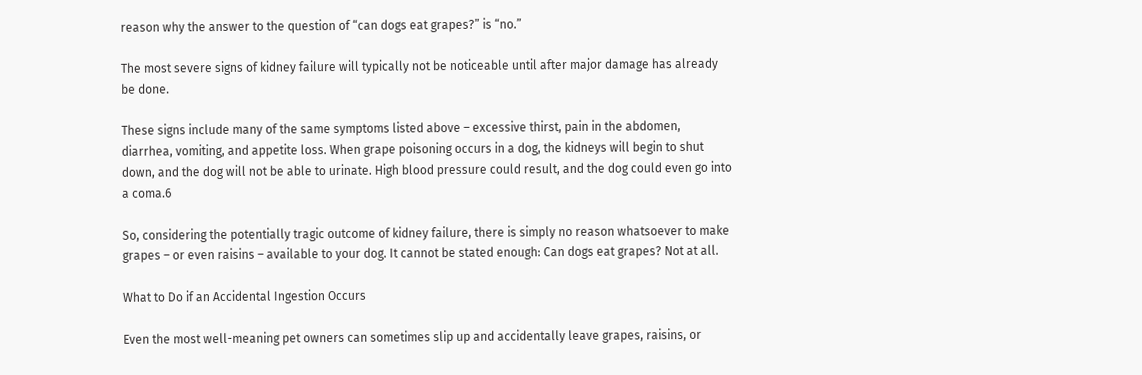reason why the answer to the question of “can dogs eat grapes?” is “no.”

The most severe signs of kidney failure will typically not be noticeable until after major damage has already be done.

These signs include many of the same symptoms listed above – excessive thirst, pain in the abdomen, diarrhea, vomiting, and appetite loss. When grape poisoning occurs in a dog, the kidneys will begin to shut down, and the dog will not be able to urinate. High blood pressure could result, and the dog could even go into a coma.6

So, considering the potentially tragic outcome of kidney failure, there is simply no reason whatsoever to make grapes – or even raisins – available to your dog. It cannot be stated enough: Can dogs eat grapes? Not at all.

What to Do if an Accidental Ingestion Occurs

Even the most well-meaning pet owners can sometimes slip up and accidentally leave grapes, raisins, or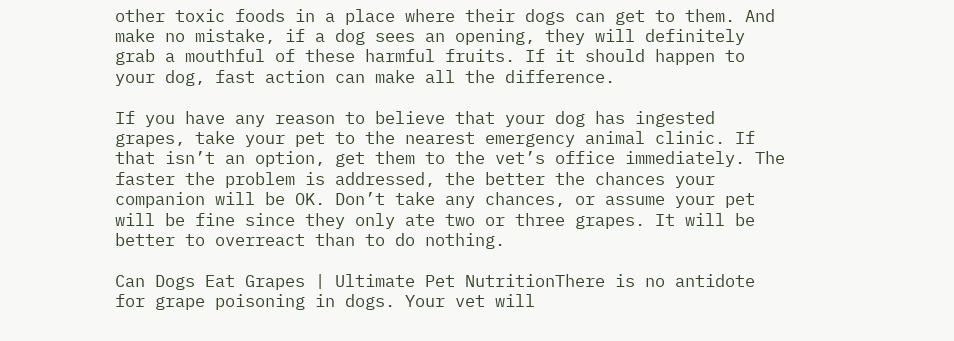other toxic foods in a place where their dogs can get to them. And make no mistake, if a dog sees an opening, they will definitely grab a mouthful of these harmful fruits. If it should happen to your dog, fast action can make all the difference.

If you have any reason to believe that your dog has ingested grapes, take your pet to the nearest emergency animal clinic. If that isn’t an option, get them to the vet’s office immediately. The faster the problem is addressed, the better the chances your companion will be OK. Don’t take any chances, or assume your pet will be fine since they only ate two or three grapes. It will be better to overreact than to do nothing.

Can Dogs Eat Grapes | Ultimate Pet NutritionThere is no antidote for grape poisoning in dogs. Your vet will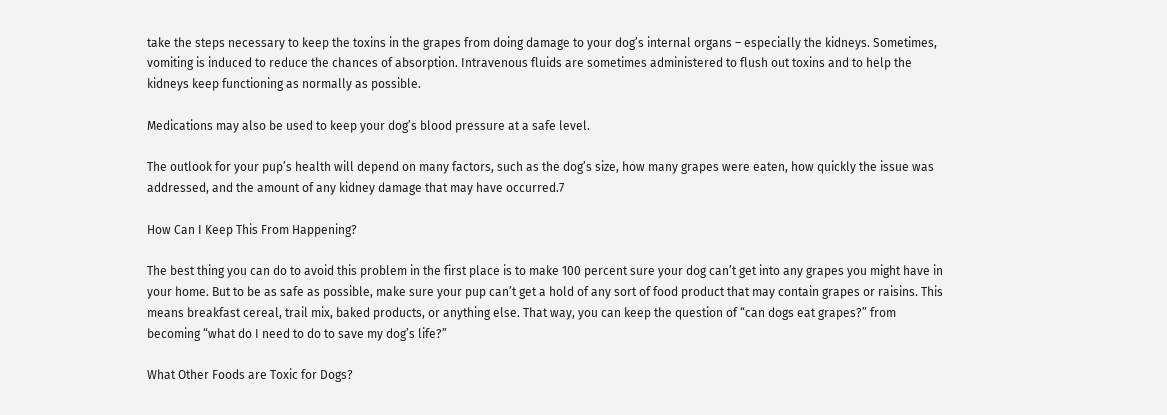take the steps necessary to keep the toxins in the grapes from doing damage to your dog’s internal organs – especially the kidneys. Sometimes, vomiting is induced to reduce the chances of absorption. Intravenous fluids are sometimes administered to flush out toxins and to help the kidneys keep functioning as normally as possible.

Medications may also be used to keep your dog’s blood pressure at a safe level.

The outlook for your pup’s health will depend on many factors, such as the dog’s size, how many grapes were eaten, how quickly the issue was addressed, and the amount of any kidney damage that may have occurred.7

How Can I Keep This From Happening?

The best thing you can do to avoid this problem in the first place is to make 100 percent sure your dog can’t get into any grapes you might have in your home. But to be as safe as possible, make sure your pup can’t get a hold of any sort of food product that may contain grapes or raisins. This means breakfast cereal, trail mix, baked products, or anything else. That way, you can keep the question of “can dogs eat grapes?” from becoming “what do I need to do to save my dog’s life?”

What Other Foods are Toxic for Dogs?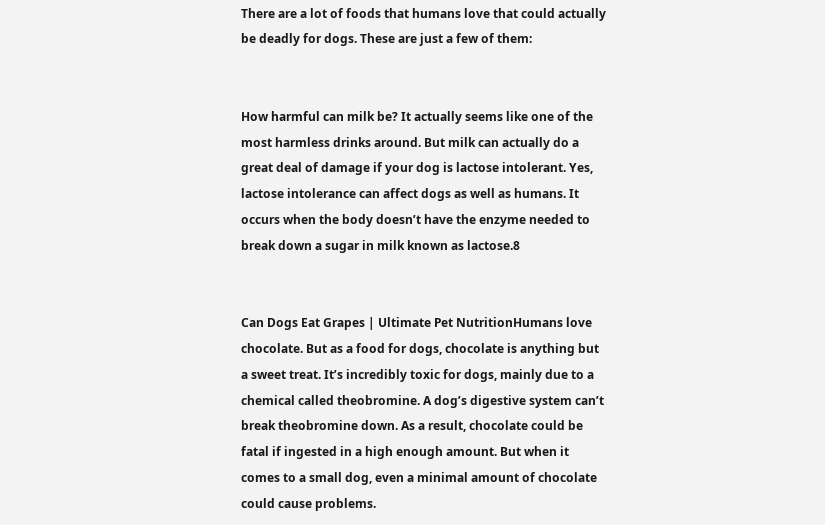There are a lot of foods that humans love that could actually be deadly for dogs. These are just a few of them:


How harmful can milk be? It actually seems like one of the most harmless drinks around. But milk can actually do a great deal of damage if your dog is lactose intolerant. Yes, lactose intolerance can affect dogs as well as humans. It occurs when the body doesn’t have the enzyme needed to break down a sugar in milk known as lactose.8


Can Dogs Eat Grapes | Ultimate Pet NutritionHumans love chocolate. But as a food for dogs, chocolate is anything but a sweet treat. It’s incredibly toxic for dogs, mainly due to a chemical called theobromine. A dog’s digestive system can’t break theobromine down. As a result, chocolate could be fatal if ingested in a high enough amount. But when it comes to a small dog, even a minimal amount of chocolate could cause problems.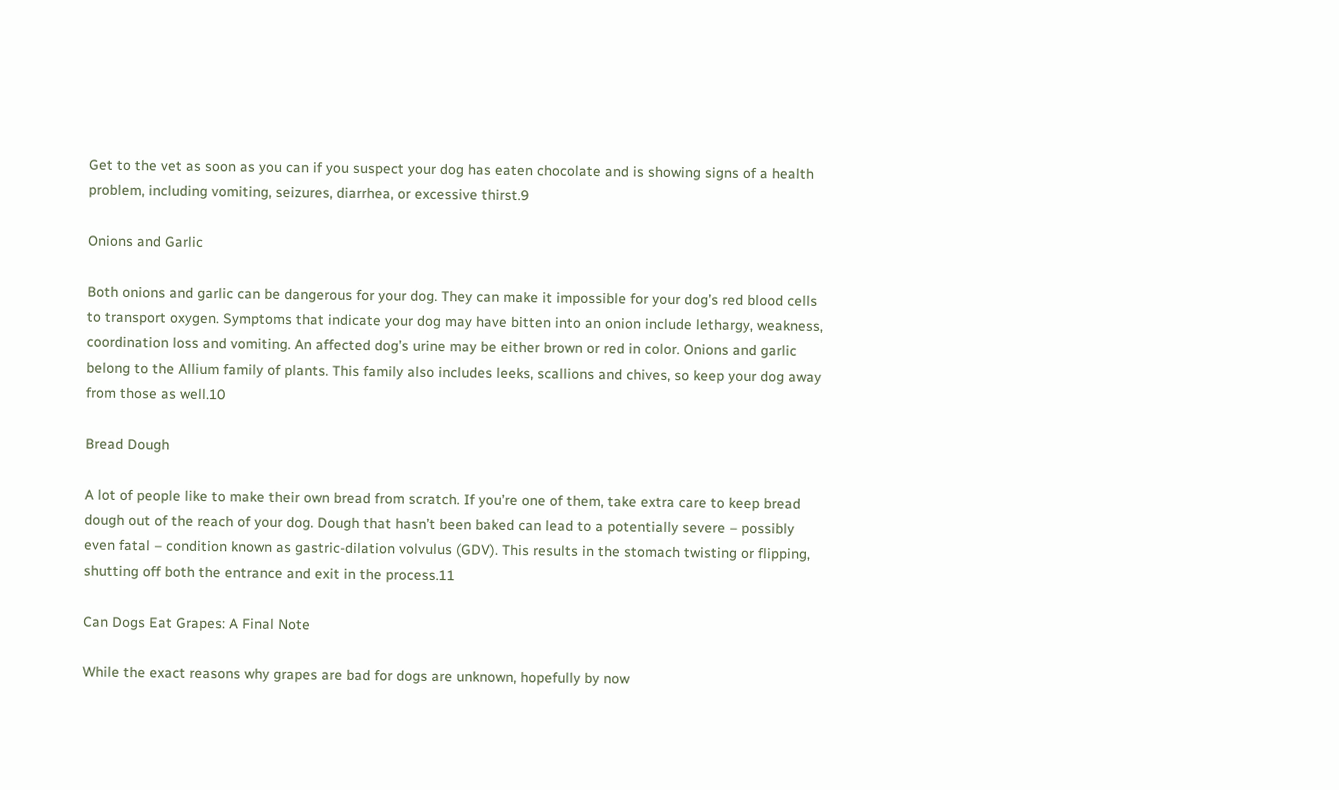Get to the vet as soon as you can if you suspect your dog has eaten chocolate and is showing signs of a health problem, including vomiting, seizures, diarrhea, or excessive thirst.9

Onions and Garlic

Both onions and garlic can be dangerous for your dog. They can make it impossible for your dog’s red blood cells to transport oxygen. Symptoms that indicate your dog may have bitten into an onion include lethargy, weakness, coordination loss and vomiting. An affected dog’s urine may be either brown or red in color. Onions and garlic belong to the Allium family of plants. This family also includes leeks, scallions and chives, so keep your dog away from those as well.10

Bread Dough

A lot of people like to make their own bread from scratch. If you’re one of them, take extra care to keep bread dough out of the reach of your dog. Dough that hasn’t been baked can lead to a potentially severe – possibly even fatal – condition known as gastric-dilation volvulus (GDV). This results in the stomach twisting or flipping, shutting off both the entrance and exit in the process.11

Can Dogs Eat Grapes: A Final Note

While the exact reasons why grapes are bad for dogs are unknown, hopefully by now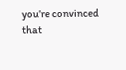you’re convinced that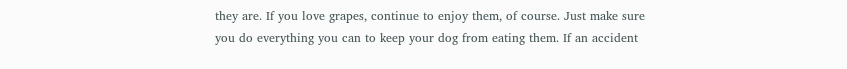they are. If you love grapes, continue to enjoy them, of course. Just make sure you do everything you can to keep your dog from eating them. If an accident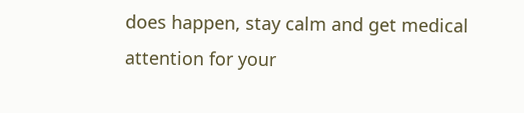does happen, stay calm and get medical attention for your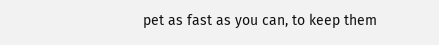pet as fast as you can, to keep them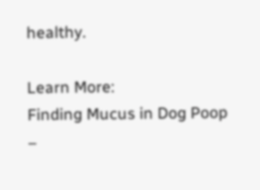healthy.

Learn More:
Finding Mucus in Dog Poop –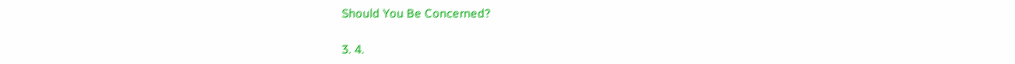Should You Be Concerned?

3. 4.